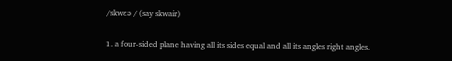/skwɛə / (say skwair)

1. a four-sided plane having all its sides equal and all its angles right angles.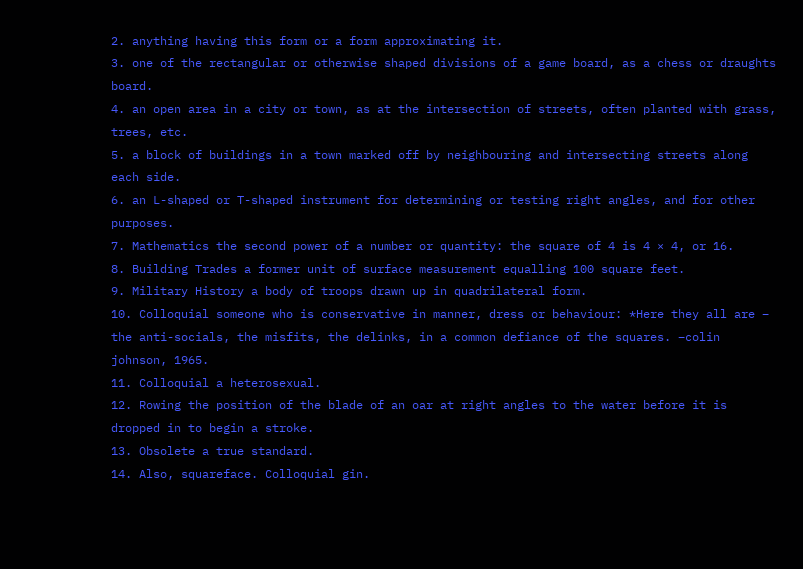2. anything having this form or a form approximating it.
3. one of the rectangular or otherwise shaped divisions of a game board, as a chess or draughts board.
4. an open area in a city or town, as at the intersection of streets, often planted with grass, trees, etc.
5. a block of buildings in a town marked off by neighbouring and intersecting streets along each side.
6. an L-shaped or T-shaped instrument for determining or testing right angles, and for other purposes.
7. Mathematics the second power of a number or quantity: the square of 4 is 4 × 4, or 16.
8. Building Trades a former unit of surface measurement equalling 100 square feet.
9. Military History a body of troops drawn up in quadrilateral form.
10. Colloquial someone who is conservative in manner, dress or behaviour: *Here they all are – the anti-socials, the misfits, the delinks, in a common defiance of the squares. –colin johnson, 1965.
11. Colloquial a heterosexual.
12. Rowing the position of the blade of an oar at right angles to the water before it is dropped in to begin a stroke.
13. Obsolete a true standard.
14. Also, squareface. Colloquial gin.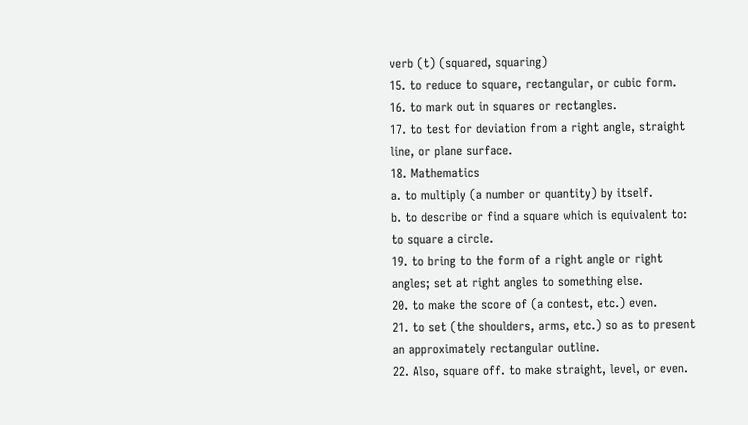verb (t) (squared, squaring)
15. to reduce to square, rectangular, or cubic form.
16. to mark out in squares or rectangles.
17. to test for deviation from a right angle, straight line, or plane surface.
18. Mathematics
a. to multiply (a number or quantity) by itself.
b. to describe or find a square which is equivalent to: to square a circle.
19. to bring to the form of a right angle or right angles; set at right angles to something else.
20. to make the score of (a contest, etc.) even.
21. to set (the shoulders, arms, etc.) so as to present an approximately rectangular outline.
22. Also, square off. to make straight, level, or even.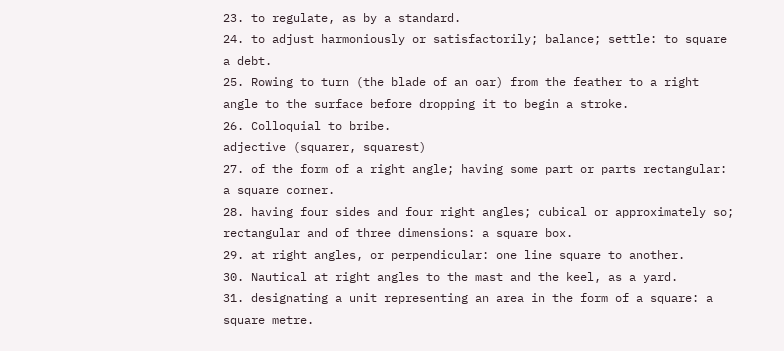23. to regulate, as by a standard.
24. to adjust harmoniously or satisfactorily; balance; settle: to square a debt.
25. Rowing to turn (the blade of an oar) from the feather to a right angle to the surface before dropping it to begin a stroke.
26. Colloquial to bribe.
adjective (squarer, squarest)
27. of the form of a right angle; having some part or parts rectangular: a square corner.
28. having four sides and four right angles; cubical or approximately so; rectangular and of three dimensions: a square box.
29. at right angles, or perpendicular: one line square to another.
30. Nautical at right angles to the mast and the keel, as a yard.
31. designating a unit representing an area in the form of a square: a square metre.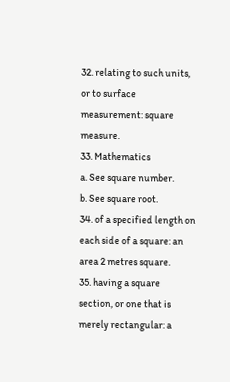32. relating to such units, or to surface measurement: square measure.
33. Mathematics
a. See square number.
b. See square root.
34. of a specified length on each side of a square: an area 2 metres square.
35. having a square section, or one that is merely rectangular: a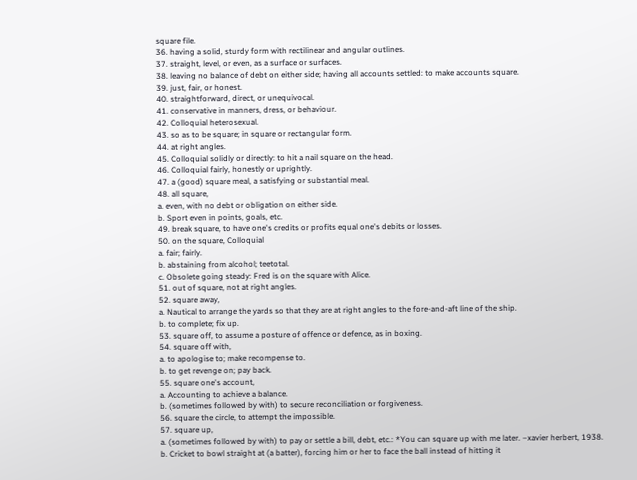square file.
36. having a solid, sturdy form with rectilinear and angular outlines.
37. straight, level, or even, as a surface or surfaces.
38. leaving no balance of debt on either side; having all accounts settled: to make accounts square.
39. just, fair, or honest.
40. straightforward, direct, or unequivocal.
41. conservative in manners, dress, or behaviour.
42. Colloquial heterosexual.
43. so as to be square; in square or rectangular form.
44. at right angles.
45. Colloquial solidly or directly: to hit a nail square on the head.
46. Colloquial fairly, honestly or uprightly.
47. a (good) square meal, a satisfying or substantial meal.
48. all square,
a. even, with no debt or obligation on either side.
b. Sport even in points, goals, etc.
49. break square, to have one's credits or profits equal one's debits or losses.
50. on the square, Colloquial
a. fair; fairly.
b. abstaining from alcohol; teetotal.
c. Obsolete going steady: Fred is on the square with Alice.
51. out of square, not at right angles.
52. square away,
a. Nautical to arrange the yards so that they are at right angles to the fore-and-aft line of the ship.
b. to complete; fix up.
53. square off, to assume a posture of offence or defence, as in boxing.
54. square off with,
a. to apologise to; make recompense to.
b. to get revenge on; pay back.
55. square one's account,
a. Accounting to achieve a balance.
b. (sometimes followed by with) to secure reconciliation or forgiveness.
56. square the circle, to attempt the impossible.
57. square up,
a. (sometimes followed by with) to pay or settle a bill, debt, etc.: *You can square up with me later. –xavier herbert, 1938.
b. Cricket to bowl straight at (a batter), forcing him or her to face the ball instead of hitting it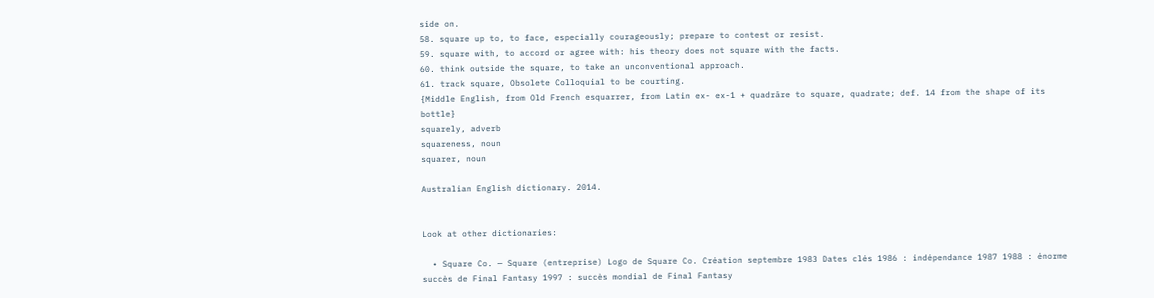side on.
58. square up to, to face, especially courageously; prepare to contest or resist.
59. square with, to accord or agree with: his theory does not square with the facts.
60. think outside the square, to take an unconventional approach.
61. track square, Obsolete Colloquial to be courting.
{Middle English, from Old French esquarrer, from Latin ex- ex-1 + quadrāre to square, quadrate; def. 14 from the shape of its bottle}
squarely, adverb
squareness, noun
squarer, noun

Australian English dictionary. 2014.


Look at other dictionaries:

  • Square Co. — Square (entreprise) Logo de Square Co. Création septembre 1983 Dates clés 1986 : indépendance 1987 1988 : énorme succès de Final Fantasy 1997 : succès mondial de Final Fantasy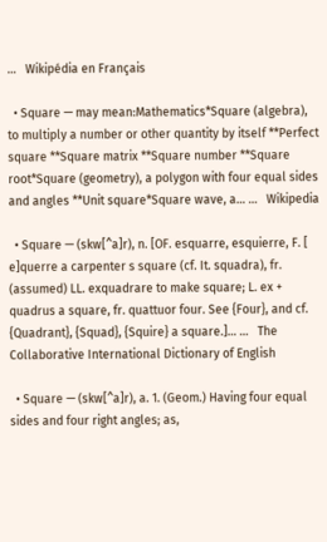…   Wikipédia en Français

  • Square — may mean:Mathematics*Square (algebra), to multiply a number or other quantity by itself **Perfect square **Square matrix **Square number **Square root*Square (geometry), a polygon with four equal sides and angles **Unit square*Square wave, a… …   Wikipedia

  • Square — (skw[^a]r), n. [OF. esquarre, esquierre, F. [ e]querre a carpenter s square (cf. It. squadra), fr. (assumed) LL. exquadrare to make square; L. ex + quadrus a square, fr. quattuor four. See {Four}, and cf. {Quadrant}, {Squad}, {Squire} a square.]… …   The Collaborative International Dictionary of English

  • Square — (skw[^a]r), a. 1. (Geom.) Having four equal sides and four right angles; as,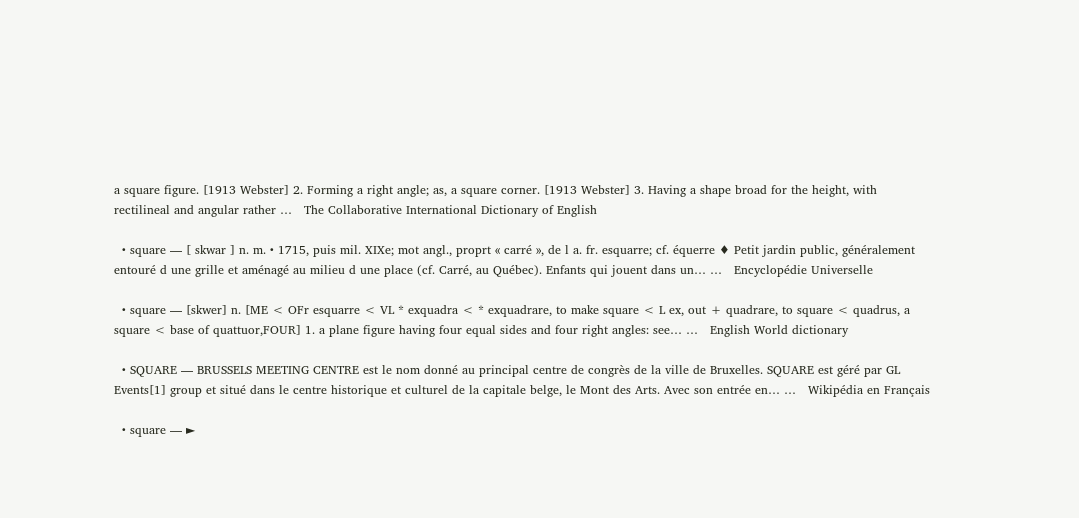a square figure. [1913 Webster] 2. Forming a right angle; as, a square corner. [1913 Webster] 3. Having a shape broad for the height, with rectilineal and angular rather …   The Collaborative International Dictionary of English

  • square — [ skwar ] n. m. • 1715, puis mil. XIXe; mot angl., proprt « carré », de l a. fr. esquarre; cf. équerre ♦ Petit jardin public, généralement entouré d une grille et aménagé au milieu d une place (cf. Carré, au Québec). Enfants qui jouent dans un… …   Encyclopédie Universelle

  • square — [skwer] n. [ME < OFr esquarre < VL * exquadra < * exquadrare, to make square < L ex, out + quadrare, to square < quadrus, a square < base of quattuor,FOUR] 1. a plane figure having four equal sides and four right angles: see… …   English World dictionary

  • SQUARE — BRUSSELS MEETING CENTRE est le nom donné au principal centre de congrès de la ville de Bruxelles. SQUARE est géré par GL Events[1] group et situé dans le centre historique et culturel de la capitale belge, le Mont des Arts. Avec son entrée en… …   Wikipédia en Français

  • square — ►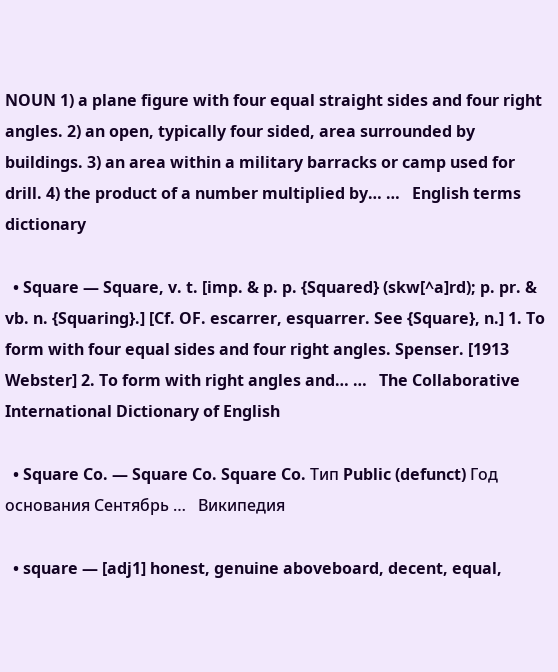NOUN 1) a plane figure with four equal straight sides and four right angles. 2) an open, typically four sided, area surrounded by buildings. 3) an area within a military barracks or camp used for drill. 4) the product of a number multiplied by… …   English terms dictionary

  • Square — Square, v. t. [imp. & p. p. {Squared} (skw[^a]rd); p. pr. & vb. n. {Squaring}.] [Cf. OF. escarrer, esquarrer. See {Square}, n.] 1. To form with four equal sides and four right angles. Spenser. [1913 Webster] 2. To form with right angles and… …   The Collaborative International Dictionary of English

  • Square Co. — Square Co. Square Co. Тип Public (defunct) Год основания Сентябрь …   Википедия

  • square — [adj1] honest, genuine aboveboard, decent, equal,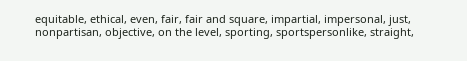equitable, ethical, even, fair, fair and square, impartial, impersonal, just, nonpartisan, objective, on the level, sporting, sportspersonlike, straight,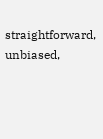straightforward, unbiased,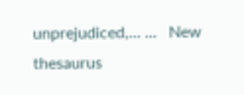unprejudiced,… …   New thesaurus